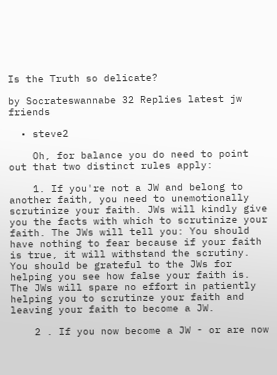Is the Truth so delicate?

by Socrateswannabe 32 Replies latest jw friends

  • steve2

    Oh, for balance you do need to point out that two distinct rules apply:

    1. If you're not a JW and belong to another faith, you need to unemotionally scrutinize your faith. JWs will kindly give you the facts with which to scrutinize your faith. The JWs will tell you: You should have nothing to fear because if your faith is true, it will withstand the scrutiny. You should be grateful to the JWs for helping you see how false your faith is. The JWs will spare no effort in patiently helping you to scrutinze your faith and leaving your faith to become a JW.

    2 . If you now become a JW - or are now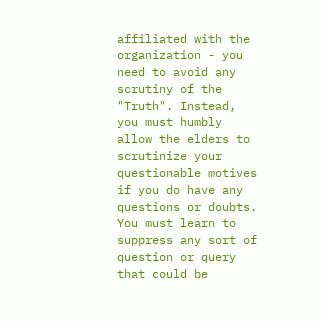affiliated with the organization - you need to avoid any scrutiny of the "Truth". Instead, you must humbly allow the elders to scrutinize your questionable motives if you do have any questions or doubts. You must learn to suppress any sort of question or query that could be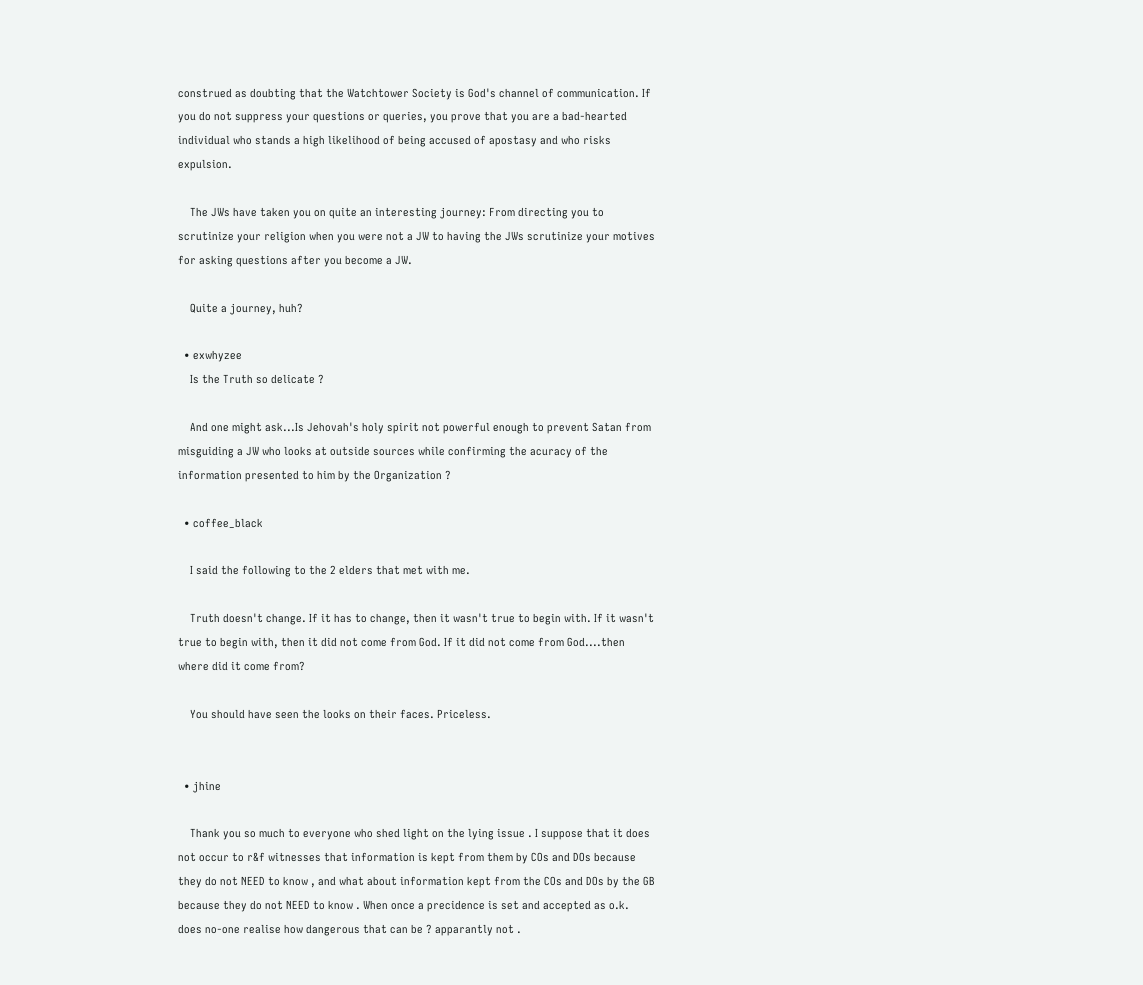construed as doubting that the Watchtower Society is God's channel of communication. If you do not suppress your questions or queries, you prove that you are a bad-hearted individual who stands a high likelihood of being accused of apostasy and who risks expulsion.

    The JWs have taken you on quite an interesting journey: From directing you to scrutinize your religion when you were not a JW to having the JWs scrutinize your motives for asking questions after you become a JW.

    Quite a journey, huh?

  • exwhyzee
    Is the Truth so delicate ?

    And one might ask...Is Jehovah's holy spirit not powerful enough to prevent Satan from misguiding a JW who looks at outside sources while confirming the acuracy of the information presented to him by the Organization ?

  • coffee_black

    I said the following to the 2 elders that met with me.

    Truth doesn't change. If it has to change, then it wasn't true to begin with. If it wasn't true to begin with, then it did not come from God. If it did not come from God....then where did it come from?

    You should have seen the looks on their faces. Priceless.


  • jhine

    Thank you so much to everyone who shed light on the lying issue . I suppose that it does not occur to r&f witnesses that information is kept from them by COs and DOs because they do not NEED to know , and what about information kept from the COs and DOs by the GB because they do not NEED to know . When once a precidence is set and accepted as o.k. does no-one realise how dangerous that can be ? apparantly not .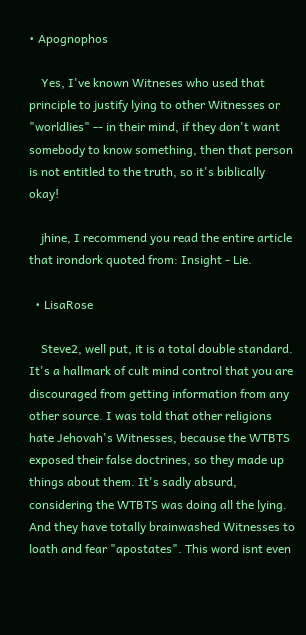• Apognophos

    Yes, I've known Witneses who used that principle to justify lying to other Witnesses or "worldlies" -- in their mind, if they don't want somebody to know something, then that person is not entitled to the truth, so it's biblically okay!

    jhine, I recommend you read the entire article that irondork quoted from: Insight - Lie.

  • LisaRose

    Steve2, well put, it is a total double standard. It's a hallmark of cult mind control that you are discouraged from getting information from any other source. I was told that other religions hate Jehovah's Witnesses, because the WTBTS exposed their false doctrines, so they made up things about them. It's sadly absurd, considering the WTBTS was doing all the lying. And they have totally brainwashed Witnesses to loath and fear "apostates". This word isnt even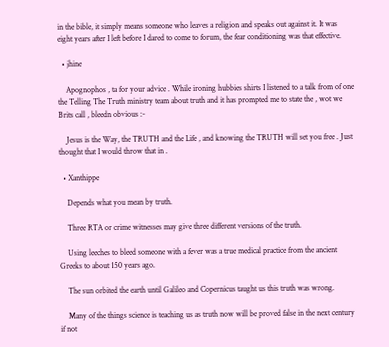in the bible, it simply means someone who leaves a religion and speaks out against it. It was eight years after I left before I dared to come to forum, the fear conditioning was that effective.

  • jhine

    Apognophos , ta for your advice . While ironing hubbies shirts I listened to a talk from of one the Telling The Truth ministry team about truth and it has prompted me to state the , wot we Brits call , bleedn obvious :-

    Jesus is the Way, the TRUTH and the Life , and knowing the TRUTH will set you free . Just thought that I would throw that in .

  • Xanthippe

    Depends what you mean by truth.

    Three RTA or crime witnesses may give three different versions of the truth.

    Using leeches to bleed someone with a fever was a true medical practice from the ancient Greeks to about 150 years ago.

    The sun orbited the earth until Galileo and Copernicus taught us this truth was wrong.

    Many of the things science is teaching us as truth now will be proved false in the next century if not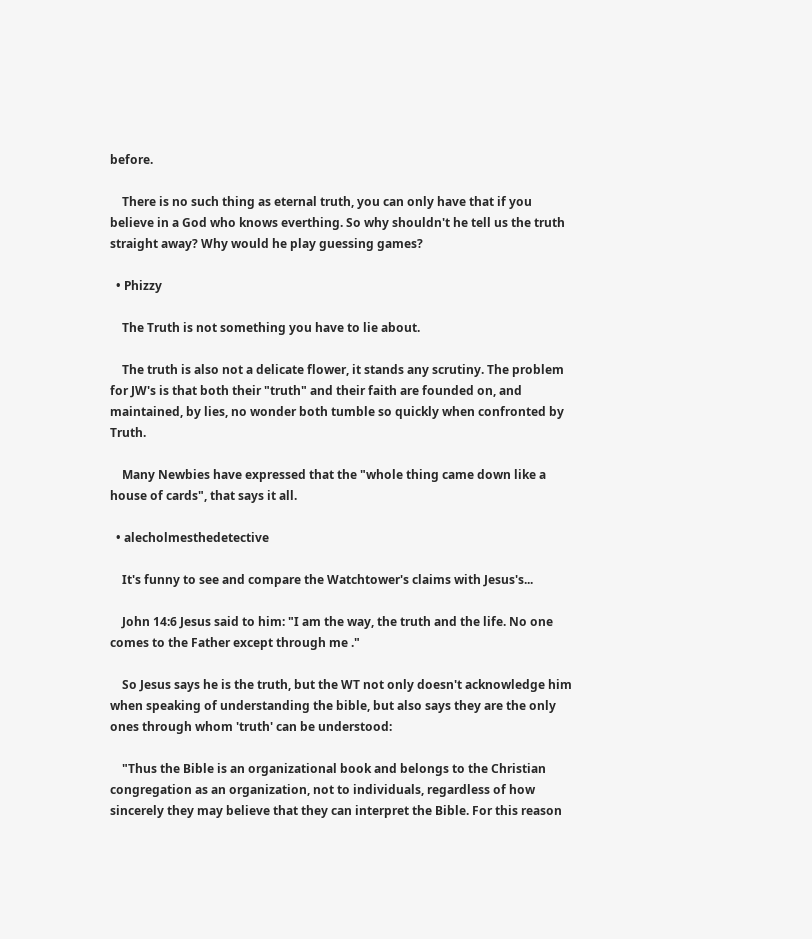before.

    There is no such thing as eternal truth, you can only have that if you believe in a God who knows everthing. So why shouldn't he tell us the truth straight away? Why would he play guessing games?

  • Phizzy

    The Truth is not something you have to lie about.

    The truth is also not a delicate flower, it stands any scrutiny. The problem for JW's is that both their "truth" and their faith are founded on, and maintained, by lies, no wonder both tumble so quickly when confronted by Truth.

    Many Newbies have expressed that the "whole thing came down like a house of cards", that says it all.

  • alecholmesthedetective

    It's funny to see and compare the Watchtower's claims with Jesus's...

    John 14:6 Jesus said to him: "I am the way, the truth and the life. No one comes to the Father except through me ."

    So Jesus says he is the truth, but the WT not only doesn't acknowledge him when speaking of understanding the bible, but also says they are the only ones through whom 'truth' can be understood:

    "Thus the Bible is an organizational book and belongs to the Christian congregation as an organization, not to individuals, regardless of how sincerely they may believe that they can interpret the Bible. For this reason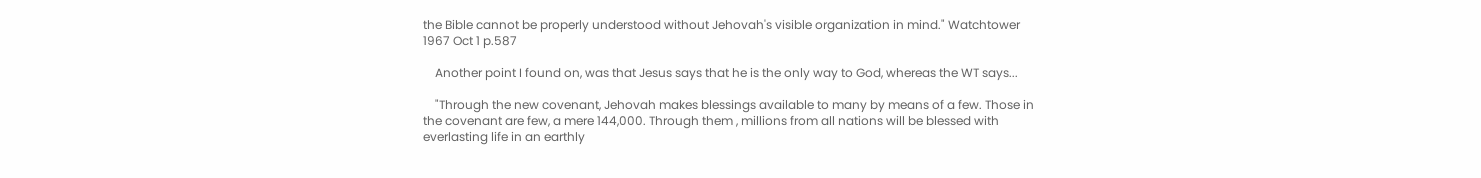the Bible cannot be properly understood without Jehovah's visible organization in mind." Watchtower 1967 Oct 1 p.587

    Another point I found on, was that Jesus says that he is the only way to God, whereas the WT says...

    "Through the new covenant, Jehovah makes blessings available to many by means of a few. Those in the covenant are few, a mere 144,000. Through them , millions from all nations will be blessed with everlasting life in an earthly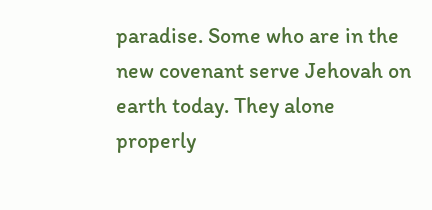paradise. Some who are in the new covenant serve Jehovah on earth today. They alone properly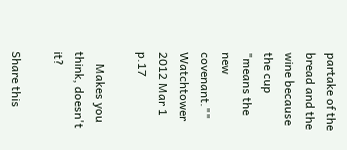partake of the bread and the wine because the cup "means the new covenant."" Watchtower 2012 Mar 1 p.17

    Makes you think, doesn't it?

Share this